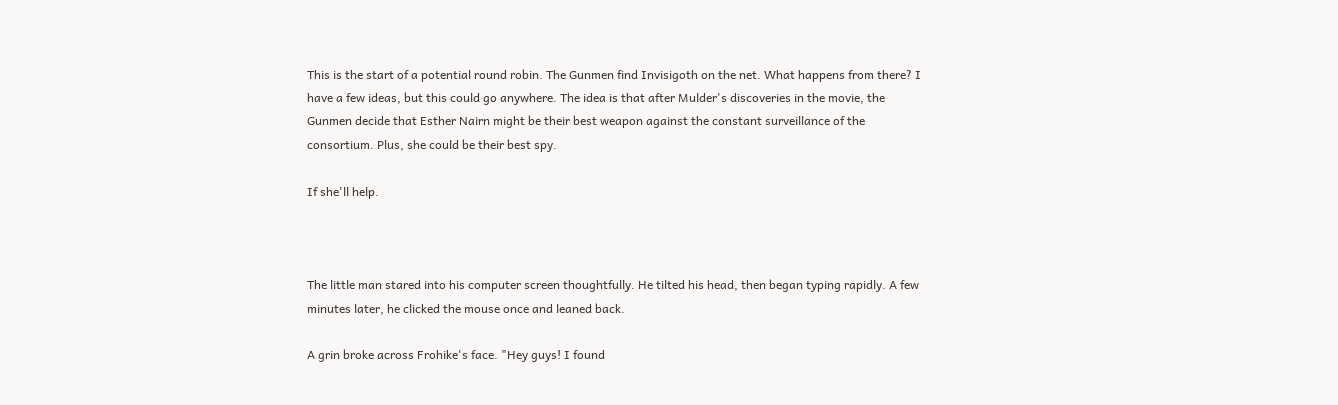This is the start of a potential round robin. The Gunmen find Invisigoth on the net. What happens from there? I have a few ideas, but this could go anywhere. The idea is that after Mulder's discoveries in the movie, the Gunmen decide that Esther Nairn might be their best weapon against the constant surveillance of the consortium. Plus, she could be their best spy.

If she'll help.



The little man stared into his computer screen thoughtfully. He tilted his head, then began typing rapidly. A few minutes later, he clicked the mouse once and leaned back.

A grin broke across Frohike's face. "Hey guys! I found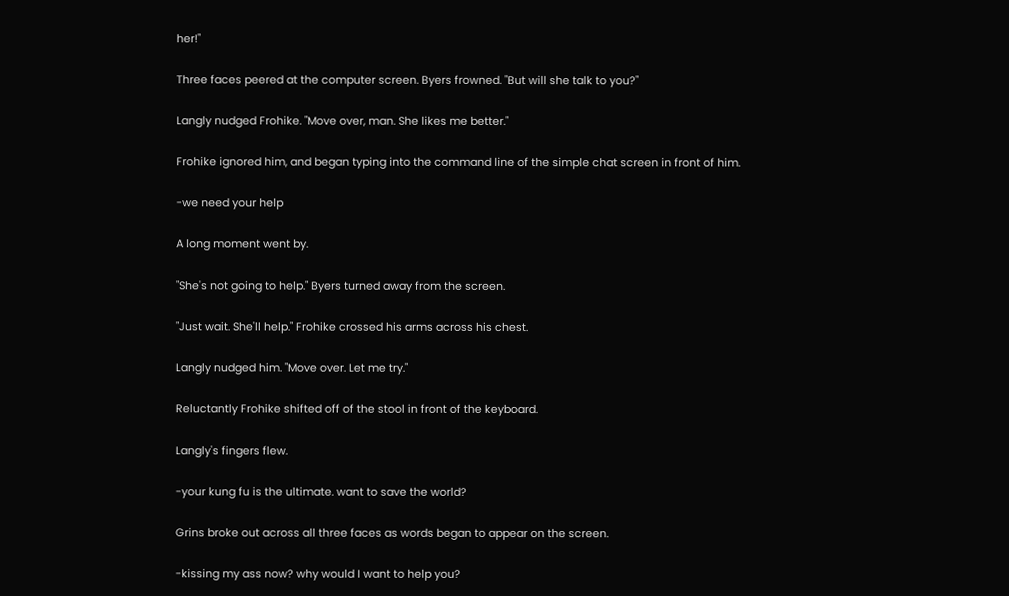her!"

Three faces peered at the computer screen. Byers frowned. "But will she talk to you?"

Langly nudged Frohike. "Move over, man. She likes me better."

Frohike ignored him, and began typing into the command line of the simple chat screen in front of him.

-we need your help

A long moment went by.

"She's not going to help." Byers turned away from the screen.

"Just wait. She'll help." Frohike crossed his arms across his chest.

Langly nudged him. "Move over. Let me try."

Reluctantly Frohike shifted off of the stool in front of the keyboard.

Langly's fingers flew.

-your kung fu is the ultimate. want to save the world?

Grins broke out across all three faces as words began to appear on the screen.

-kissing my ass now? why would I want to help you?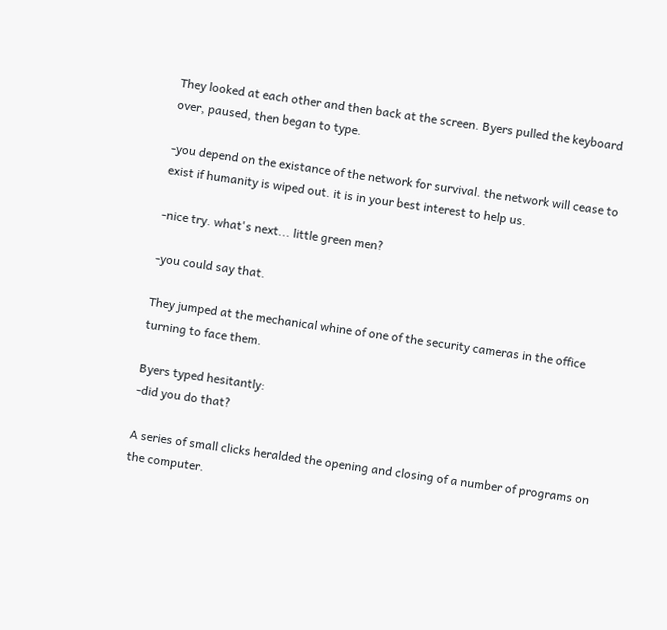They looked at each other and then back at the screen. Byers pulled the keyboard over, paused, then began to type.

-you depend on the existance of the network for survival. the network will cease to exist if humanity is wiped out. it is in your best interest to help us.

-nice try. what's next... little green men?

-you could say that.

They jumped at the mechanical whine of one of the security cameras in the office turning to face them.

Byers typed hesitantly:
-did you do that?

A series of small clicks heralded the opening and closing of a number of programs on the computer.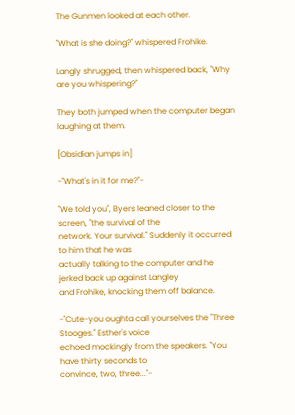The Gunmen looked at each other.

"What is she doing?" whispered Frohike.

Langly shrugged, then whispered back, "Why are you whispering?"

They both jumped when the computer began laughing at them.

[Obsidian jumps in]

-"What's in it for me?"-

"We told you", Byers leaned closer to the screen, "the survival of the
network. Your survival." Suddenly it occurred to him that he was
actually talking to the computer and he jerked back up against Langley
and Frohike, knocking them off balance.

-"Cute-you oughta call yourselves the "Three Stooges." Esther's voice
echoed mockingly from the speakers. "You have thirty seconds to
convince, two, three..."-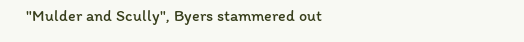"Mulder and Scully", Byers stammered out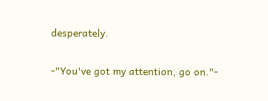desperately.

-"You've got my attention, go on."-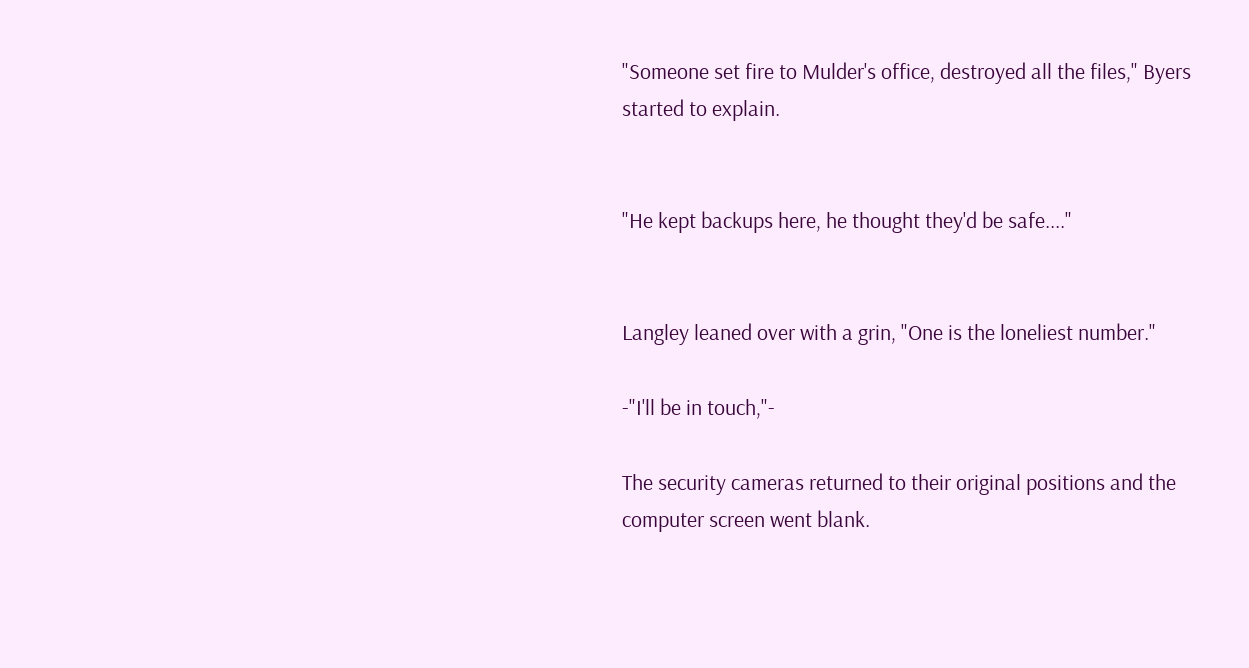"Someone set fire to Mulder's office, destroyed all the files," Byers
started to explain.


"He kept backups here, he thought they'd be safe...."


Langley leaned over with a grin, "One is the loneliest number."

-"I'll be in touch,"-

The security cameras returned to their original positions and the
computer screen went blank.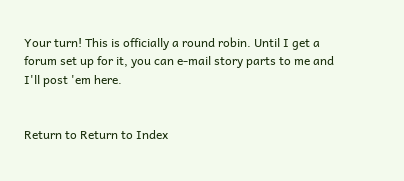Your turn! This is officially a round robin. Until I get a forum set up for it, you can e-mail story parts to me and I'll post 'em here.


Return to Return to Index